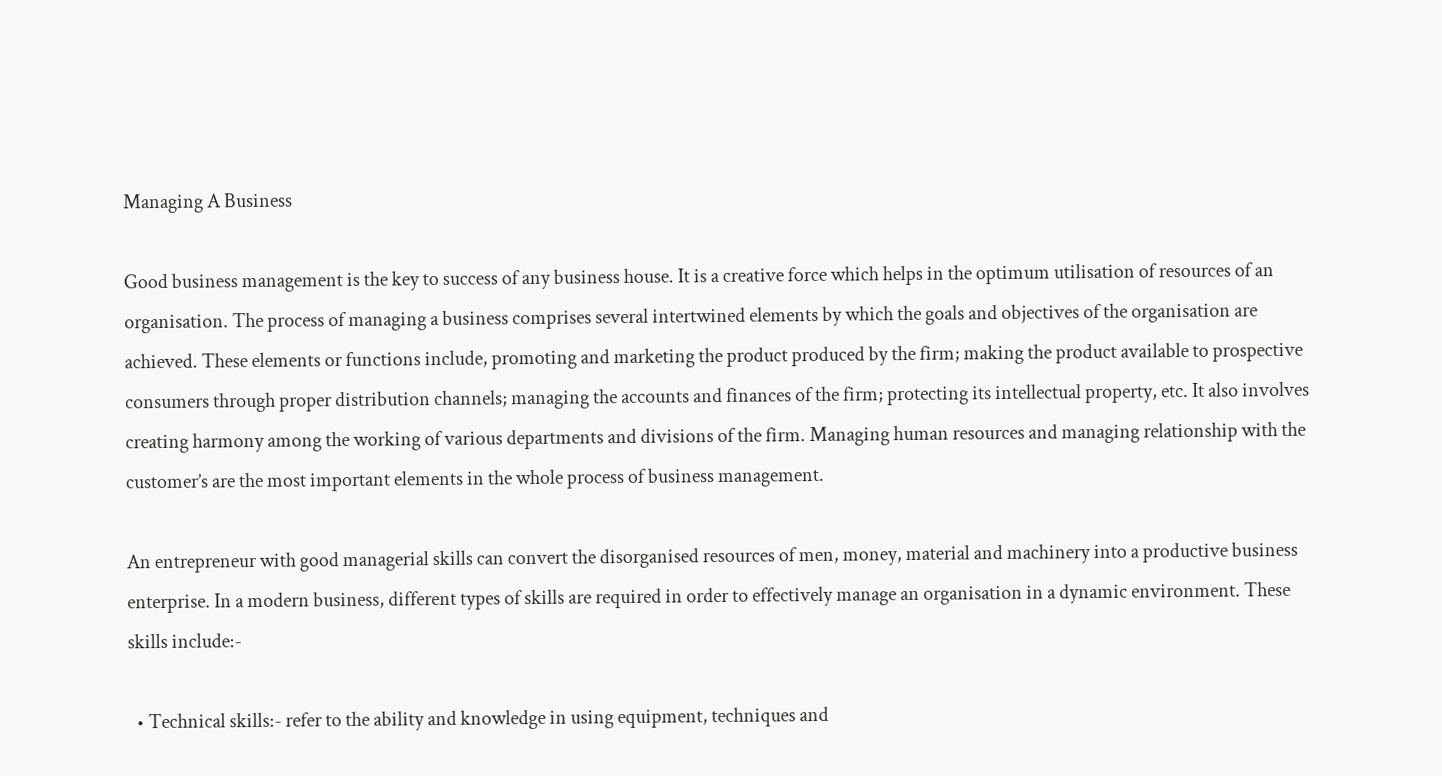Managing A Business

Good business management is the key to success of any business house. It is a creative force which helps in the optimum utilisation of resources of an organisation. The process of managing a business comprises several intertwined elements by which the goals and objectives of the organisation are achieved. These elements or functions include, promoting and marketing the product produced by the firm; making the product available to prospective consumers through proper distribution channels; managing the accounts and finances of the firm; protecting its intellectual property, etc. It also involves creating harmony among the working of various departments and divisions of the firm. Managing human resources and managing relationship with the customer’s are the most important elements in the whole process of business management.

An entrepreneur with good managerial skills can convert the disorganised resources of men, money, material and machinery into a productive business enterprise. In a modern business, different types of skills are required in order to effectively manage an organisation in a dynamic environment. These skills include:-

  • Technical skills:- refer to the ability and knowledge in using equipment, techniques and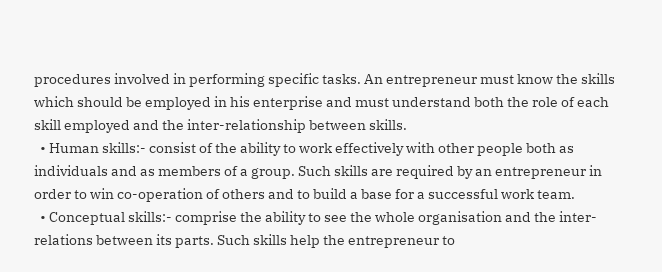procedures involved in performing specific tasks. An entrepreneur must know the skills which should be employed in his enterprise and must understand both the role of each skill employed and the inter-relationship between skills.
  • Human skills:- consist of the ability to work effectively with other people both as individuals and as members of a group. Such skills are required by an entrepreneur in order to win co-operation of others and to build a base for a successful work team.
  • Conceptual skills:- comprise the ability to see the whole organisation and the inter-relations between its parts. Such skills help the entrepreneur to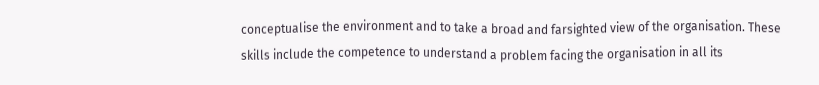conceptualise the environment and to take a broad and farsighted view of the organisation. These skills include the competence to understand a problem facing the organisation in all its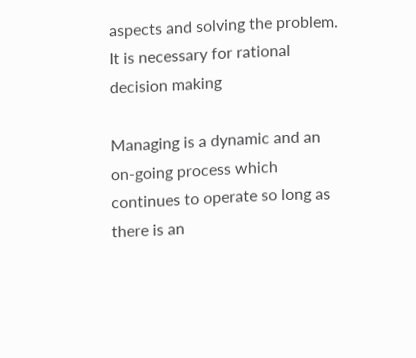aspects and solving the problem. It is necessary for rational decision making

Managing is a dynamic and an on-going process which continues to operate so long as there is an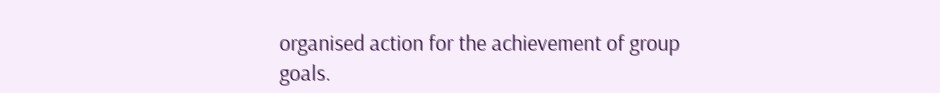organised action for the achievement of group goals.